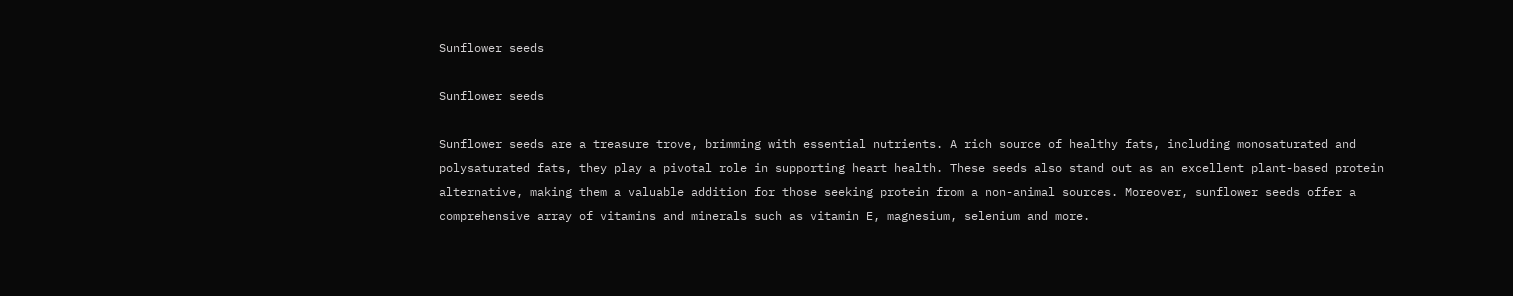Sunflower seeds

Sunflower seeds

Sunflower seeds are a treasure trove, brimming with essential nutrients. A rich source of healthy fats, including monosaturated and polysaturated fats, they play a pivotal role in supporting heart health. These seeds also stand out as an excellent plant-based protein alternative, making them a valuable addition for those seeking protein from a non-animal sources. Moreover, sunflower seeds offer a comprehensive array of vitamins and minerals such as vitamin E, magnesium, selenium and more.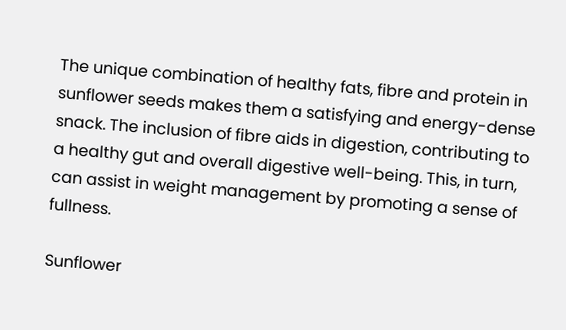The unique combination of healthy fats, fibre and protein in sunflower seeds makes them a satisfying and energy-dense snack. The inclusion of fibre aids in digestion, contributing to a healthy gut and overall digestive well-being. This, in turn, can assist in weight management by promoting a sense of fullness.

Sunflower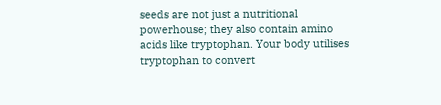seeds are not just a nutritional powerhouse; they also contain amino acids like tryptophan. Your body utilises tryptophan to convert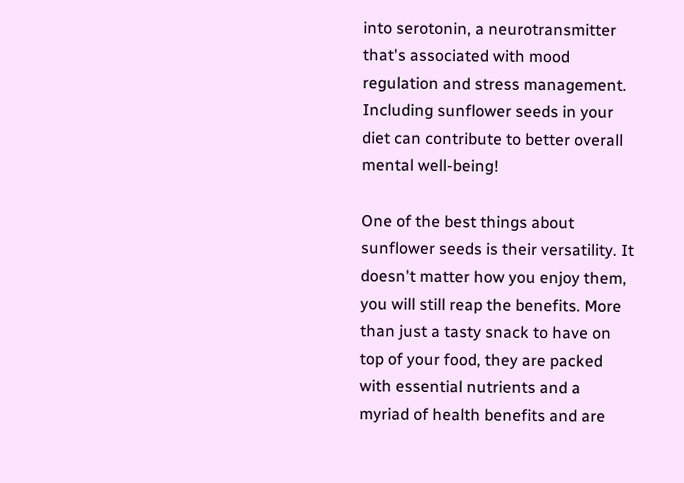into serotonin, a neurotransmitter that's associated with mood regulation and stress management. Including sunflower seeds in your diet can contribute to better overall mental well-being!

One of the best things about sunflower seeds is their versatility. It doesn't matter how you enjoy them, you will still reap the benefits. More than just a tasty snack to have on top of your food, they are packed with essential nutrients and a myriad of health benefits and are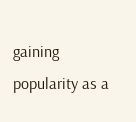gaining popularity as a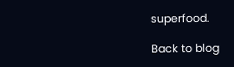superfood.

Back to blog